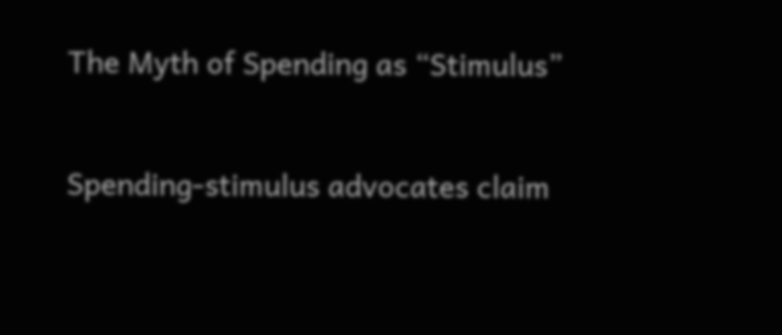The Myth of Spending as “Stimulus”

Spending-stimulus advocates claim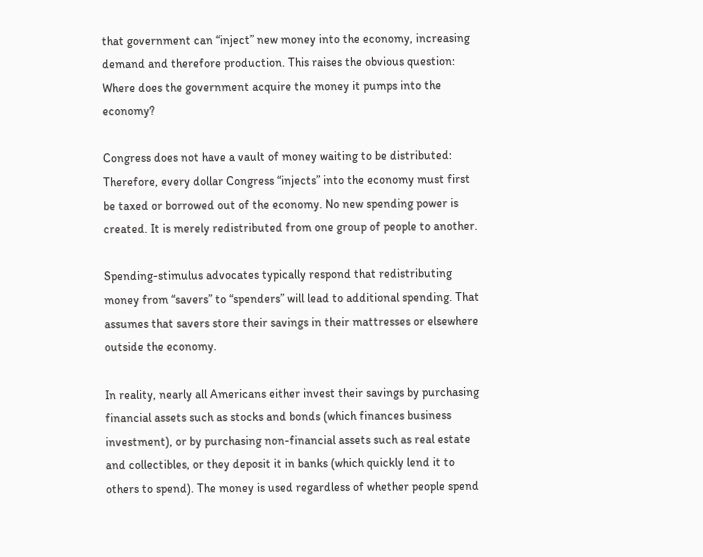that government can “inject” new money into the economy, increasing demand and therefore production. This raises the obvious question: Where does the government acquire the money it pumps into the economy?

Congress does not have a vault of money waiting to be distributed: Therefore, every dollar Congress “injects” into the economy must first be taxed or borrowed out of the economy. No new spending power is created. It is merely redistributed from one group of people to another.

Spending-stimulus advocates typically respond that redistributing money from “savers” to “spenders” will lead to additional spending. That assumes that savers store their savings in their mattresses or elsewhere outside the economy.

In reality, nearly all Americans either invest their savings by purchasing financial assets such as stocks and bonds (which finances business investment), or by purchasing non-financial assets such as real estate and collectibles, or they deposit it in banks (which quickly lend it to others to spend). The money is used regardless of whether people spend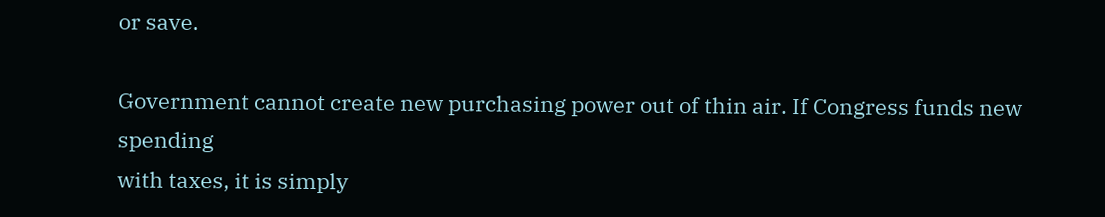or save.

Government cannot create new purchasing power out of thin air. If Congress funds new spending
with taxes, it is simply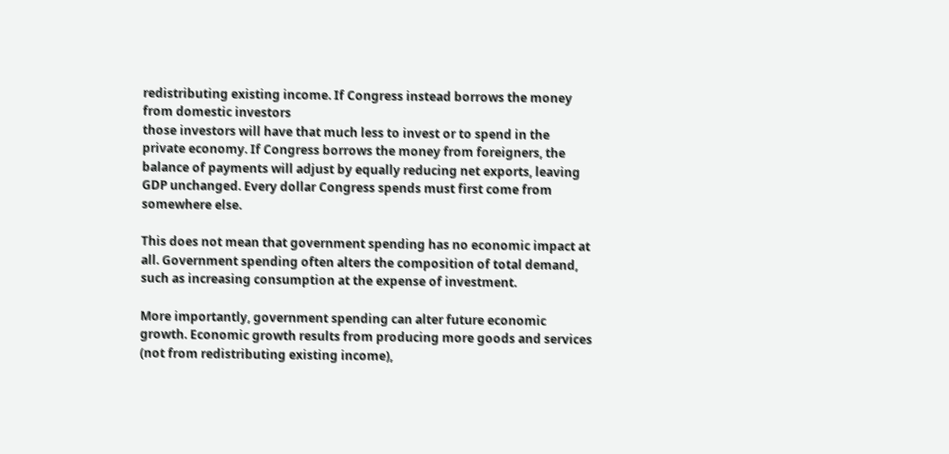redistributing existing income. If Congress instead borrows the money from domestic investors
those investors will have that much less to invest or to spend in the private economy. If Congress borrows the money from foreigners, the balance of payments will adjust by equally reducing net exports, leaving GDP unchanged. Every dollar Congress spends must first come from somewhere else.

This does not mean that government spending has no economic impact at all. Government spending often alters the composition of total demand, such as increasing consumption at the expense of investment.

More importantly, government spending can alter future economic growth. Economic growth results from producing more goods and services (not from redistributing existing income),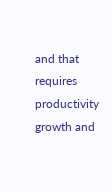and that  requires productivity growth and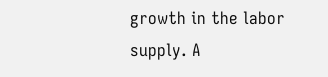growth in the labor supply. A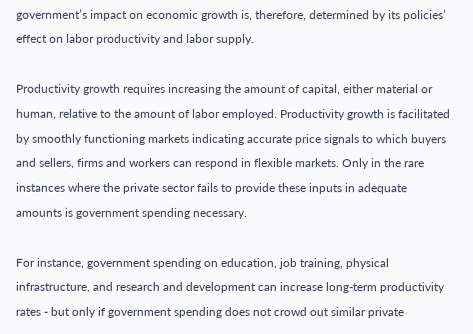government’s impact on economic growth is, therefore, determined by its policies’ effect on labor productivity and labor supply.

Productivity growth requires increasing the amount of capital, either material or human, relative to the amount of labor employed. Productivity growth is facilitated by smoothly functioning markets indicating accurate price signals to which buyers and sellers, firms and workers can respond in flexible markets. Only in the rare instances where the private sector fails to provide these inputs in adequate amounts is government spending necessary.

For instance, government spending on education, job training, physical infrastructure, and research and development can increase long-term productivity rates - but only if government spending does not crowd out similar private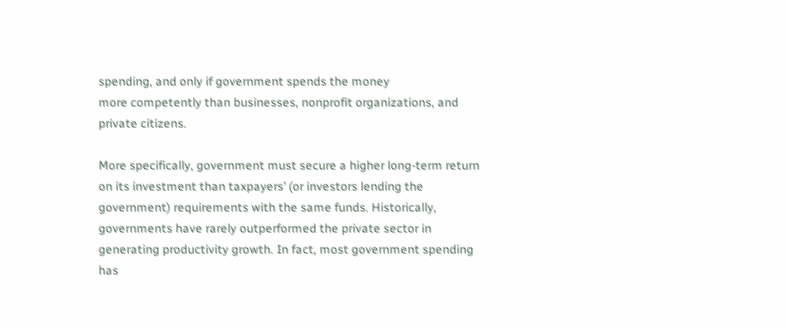spending, and only if government spends the money
more competently than businesses, nonprofit organizations, and private citizens.

More specifically, government must secure a higher long-term return on its investment than taxpayers’ (or investors lending the government) requirements with the same funds. Historically, governments have rarely outperformed the private sector in generating productivity growth. In fact, most government spending has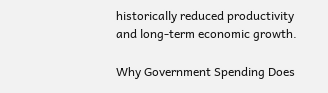historically reduced productivity and long-term economic growth.

Why Government Spending Does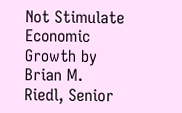Not Stimulate Economic Growth by Brian M. Riedl, Senior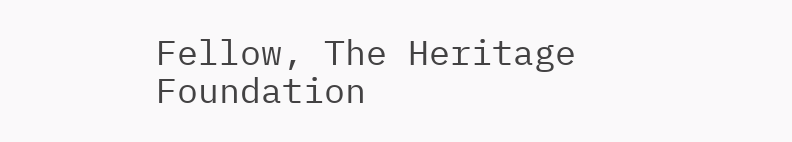Fellow, The Heritage Foundation